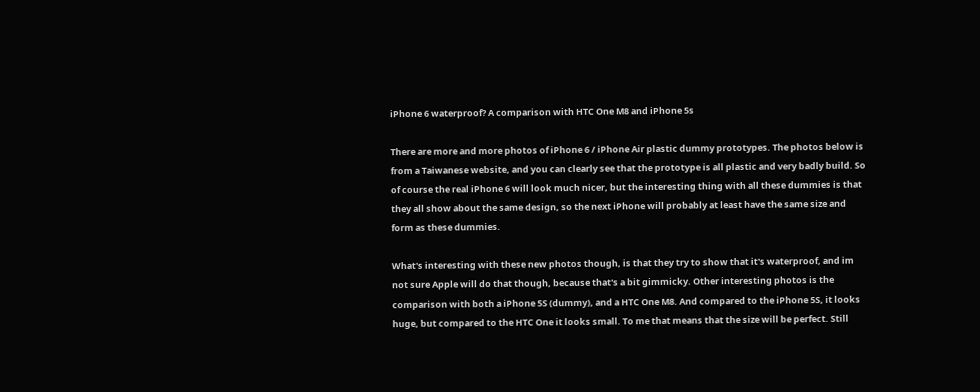iPhone 6 waterproof? A comparison with HTC One M8 and iPhone 5s

There are more and more photos of iPhone 6 / iPhone Air plastic dummy prototypes. The photos below is from a Taiwanese website, and you can clearly see that the prototype is all plastic and very badly build. So of course the real iPhone 6 will look much nicer, but the interesting thing with all these dummies is that they all show about the same design, so the next iPhone will probably at least have the same size and form as these dummies.

What's interesting with these new photos though, is that they try to show that it's waterproof, and im not sure Apple will do that though, because that's a bit gimmicky. Other interesting photos is the comparison with both a iPhone 5S (dummy), and a HTC One M8. And compared to the iPhone 5S, it looks huge, but compared to the HTC One it looks small. To me that means that the size will be perfect. Still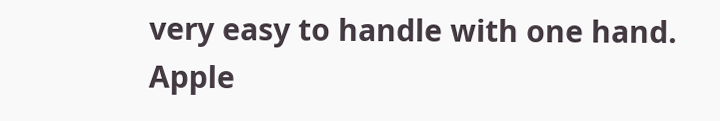very easy to handle with one hand. Apple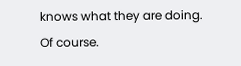knows what they are doing. Of course.